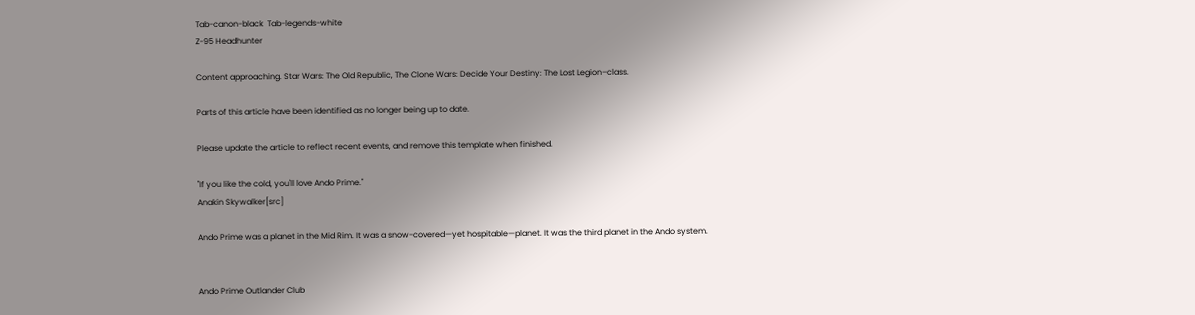Tab-canon-black  Tab-legends-white
Z-95 Headhunter

Content approaching. Star Wars: The Old Republic, The Clone Wars: Decide Your Destiny: The Lost Legion–class.

Parts of this article have been identified as no longer being up to date.

Please update the article to reflect recent events, and remove this template when finished.

"If you like the cold, you'll love Ando Prime."
Anakin Skywalker[src]

Ando Prime was a planet in the Mid Rim. It was a snow-covered—yet hospitable—planet. It was the third planet in the Ando system.


Ando Prime Outlander Club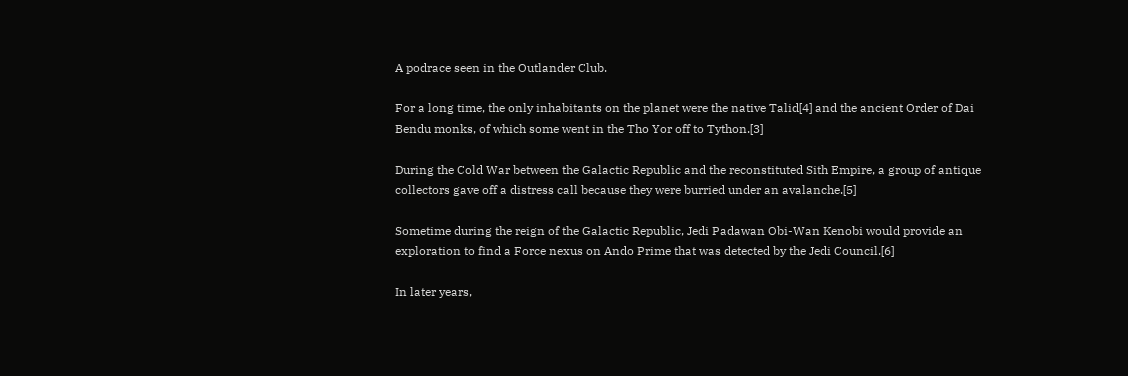A podrace seen in the Outlander Club.

For a long time, the only inhabitants on the planet were the native Talid[4] and the ancient Order of Dai Bendu monks, of which some went in the Tho Yor off to Tython.[3]

During the Cold War between the Galactic Republic and the reconstituted Sith Empire, a group of antique collectors gave off a distress call because they were burried under an avalanche.[5]

Sometime during the reign of the Galactic Republic, Jedi Padawan Obi-Wan Kenobi would provide an exploration to find a Force nexus on Ando Prime that was detected by the Jedi Council.[6]

In later years,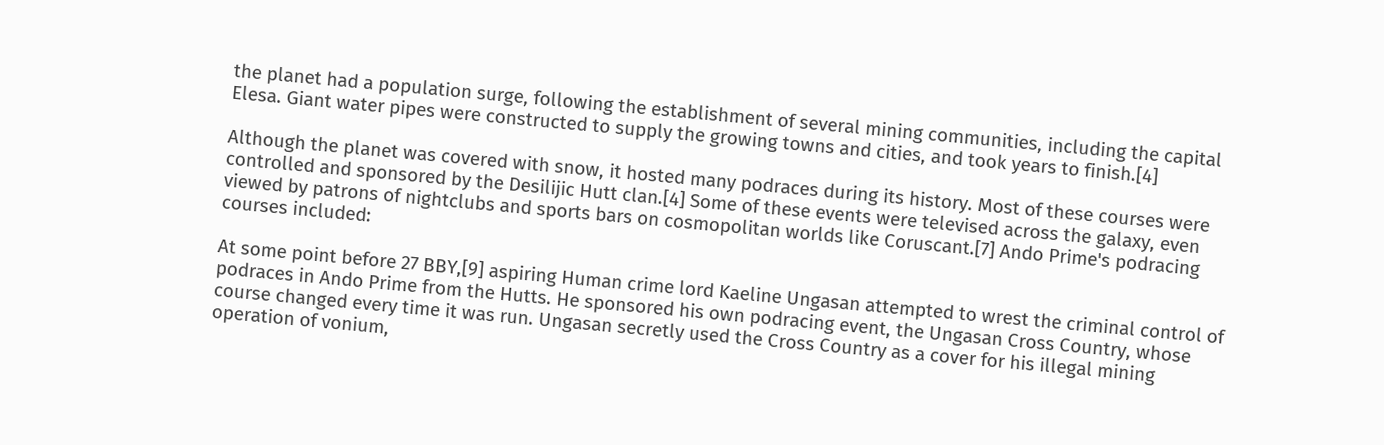the planet had a population surge, following the establishment of several mining communities, including the capital Elesa. Giant water pipes were constructed to supply the growing towns and cities, and took years to finish.[4]

Although the planet was covered with snow, it hosted many podraces during its history. Most of these courses were controlled and sponsored by the Desilijic Hutt clan.[4] Some of these events were televised across the galaxy, even viewed by patrons of nightclubs and sports bars on cosmopolitan worlds like Coruscant.[7] Ando Prime's podracing courses included:

At some point before 27 BBY,[9] aspiring Human crime lord Kaeline Ungasan attempted to wrest the criminal control of podraces in Ando Prime from the Hutts. He sponsored his own podracing event, the Ungasan Cross Country, whose course changed every time it was run. Ungasan secretly used the Cross Country as a cover for his illegal mining operation of vonium,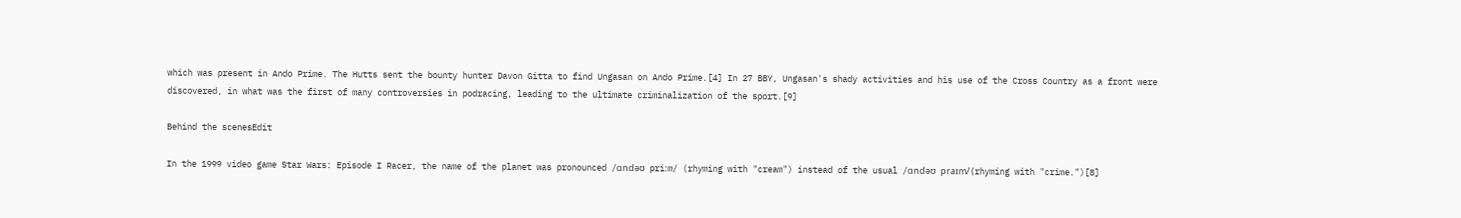which was present in Ando Prime. The Hutts sent the bounty hunter Davon Gitta to find Ungasan on Ando Prime.[4] In 27 BBY, Ungasan's shady activities and his use of the Cross Country as a front were discovered, in what was the first of many controversies in podracing, leading to the ultimate criminalization of the sport.[9]

Behind the scenesEdit

In the 1999 video game Star Wars: Episode I Racer, the name of the planet was pronounced /ɑndəʊ priːm/ (rhyming with "cream") instead of the usual /ɑndəʊ praɪm/ (rhyming with "crime.")[8]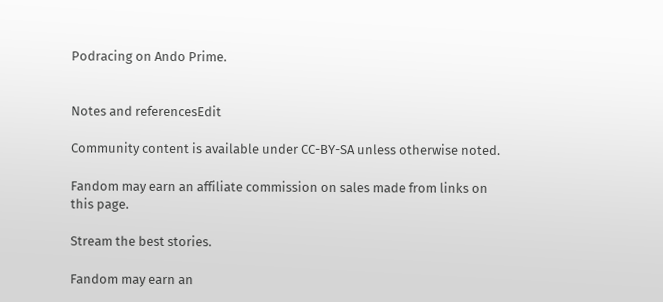Podracing on Ando Prime.


Notes and referencesEdit

Community content is available under CC-BY-SA unless otherwise noted.

Fandom may earn an affiliate commission on sales made from links on this page.

Stream the best stories.

Fandom may earn an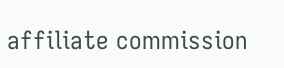affiliate commission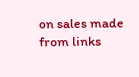on sales made from links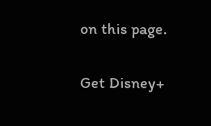on this page.

Get Disney+